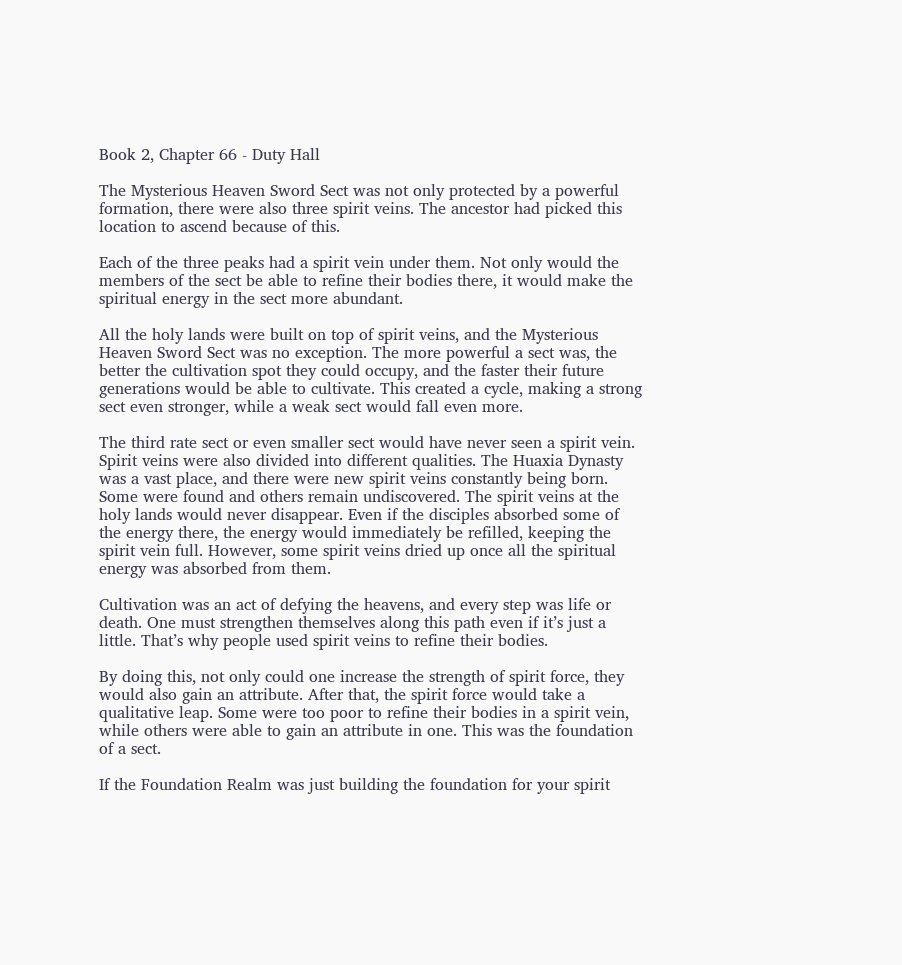Book 2, Chapter 66 - Duty Hall

The Mysterious Heaven Sword Sect was not only protected by a powerful formation, there were also three spirit veins. The ancestor had picked this location to ascend because of this.

Each of the three peaks had a spirit vein under them. Not only would the members of the sect be able to refine their bodies there, it would make the spiritual energy in the sect more abundant.

All the holy lands were built on top of spirit veins, and the Mysterious Heaven Sword Sect was no exception. The more powerful a sect was, the better the cultivation spot they could occupy, and the faster their future generations would be able to cultivate. This created a cycle, making a strong sect even stronger, while a weak sect would fall even more.

The third rate sect or even smaller sect would have never seen a spirit vein. Spirit veins were also divided into different qualities. The Huaxia Dynasty was a vast place, and there were new spirit veins constantly being born. Some were found and others remain undiscovered. The spirit veins at the holy lands would never disappear. Even if the disciples absorbed some of the energy there, the energy would immediately be refilled, keeping the spirit vein full. However, some spirit veins dried up once all the spiritual energy was absorbed from them.

Cultivation was an act of defying the heavens, and every step was life or death. One must strengthen themselves along this path even if it’s just a little. That’s why people used spirit veins to refine their bodies.

By doing this, not only could one increase the strength of spirit force, they would also gain an attribute. After that, the spirit force would take a qualitative leap. Some were too poor to refine their bodies in a spirit vein, while others were able to gain an attribute in one. This was the foundation of a sect.

If the Foundation Realm was just building the foundation for your spirit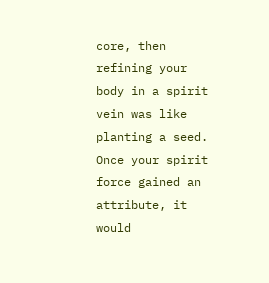core, then refining your body in a spirit vein was like planting a seed. Once your spirit force gained an attribute, it would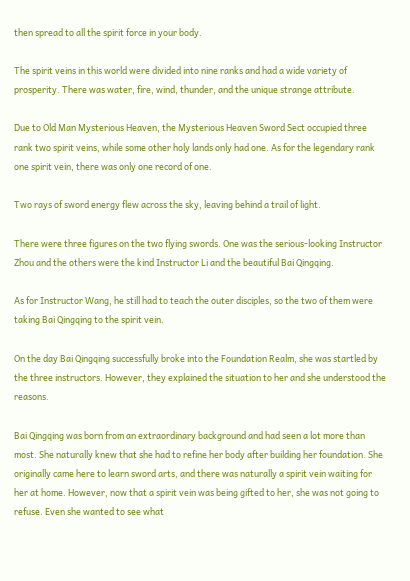then spread to all the spirit force in your body.

The spirit veins in this world were divided into nine ranks and had a wide variety of prosperity. There was water, fire, wind, thunder, and the unique strange attribute.

Due to Old Man Mysterious Heaven, the Mysterious Heaven Sword Sect occupied three rank two spirit veins, while some other holy lands only had one. As for the legendary rank one spirit vein, there was only one record of one.

Two rays of sword energy flew across the sky, leaving behind a trail of light.

There were three figures on the two flying swords. One was the serious-looking Instructor Zhou and the others were the kind Instructor Li and the beautiful Bai Qingqing.

As for Instructor Wang, he still had to teach the outer disciples, so the two of them were taking Bai Qingqing to the spirit vein.

On the day Bai Qingqing successfully broke into the Foundation Realm, she was startled by the three instructors. However, they explained the situation to her and she understood the reasons.

Bai Qingqing was born from an extraordinary background and had seen a lot more than most. She naturally knew that she had to refine her body after building her foundation. She originally came here to learn sword arts, and there was naturally a spirit vein waiting for her at home. However, now that a spirit vein was being gifted to her, she was not going to refuse. Even she wanted to see what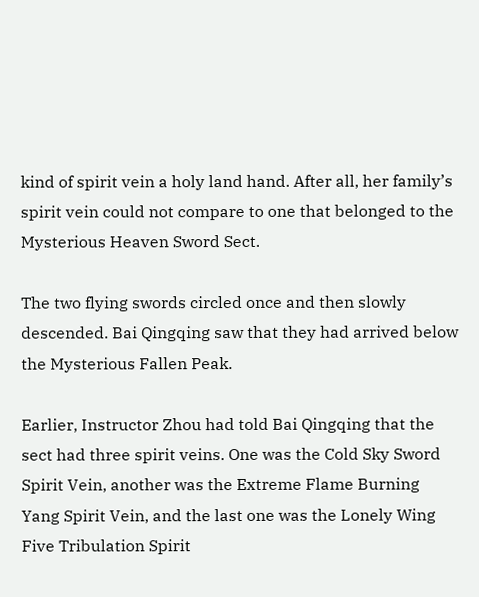kind of spirit vein a holy land hand. After all, her family’s spirit vein could not compare to one that belonged to the Mysterious Heaven Sword Sect.

The two flying swords circled once and then slowly descended. Bai Qingqing saw that they had arrived below the Mysterious Fallen Peak.

Earlier, Instructor Zhou had told Bai Qingqing that the sect had three spirit veins. One was the Cold Sky Sword Spirit Vein, another was the Extreme Flame Burning Yang Spirit Vein, and the last one was the Lonely Wing Five Tribulation Spirit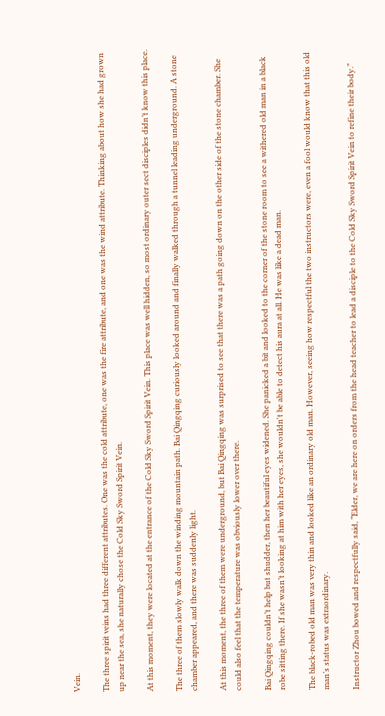Vein.

The three spirit veins had three different attributes. One was the cold attribute, one was the fire attribute, and one was the wind attribute. Thinking about how she had grown up near the sea, she naturally chose the Cold Sky Sword Spirit Vein.

At this moment, they were located at the entrance of the Cold Sky Sword Spirit Vein. This place was well hidden, so most ordinary outer sect disciples didn’t know this place.

The three of them slowly walk down the winding mountain path. Bai Qingqing curiously looked around and finally walked through a tunnel leading underground. A stone chamber appeared, and there was suddenly light.

At this moment, the three of them were underground, but Bai Qingqing was surprised to see that there was a path going down on the other side of the stone chamber. She could also feel that the temperature was obviously lower over there.

Bai Qingqing couldn’t help but shudder, then her beautiful eyes widened. She panicked a bit and looked to the corner of the stone room to see a withered old man in a black robe sitting there. If she wasn’t looking at him with her eyes, she wouldn't be able to detect his aura at all. He was like a dead man.

The black-robed old man was very thin and looked like an ordinary old man. However, seeing how respectful the two instructors were, even a fool would know that this old man’s status was extraordinary.

Instructor Zhou bowed and respectfully said, “Elder, we are here on orders from the head teacher to lead a disciple to the Cold Sky Sword Spirit Vein to refine their body.”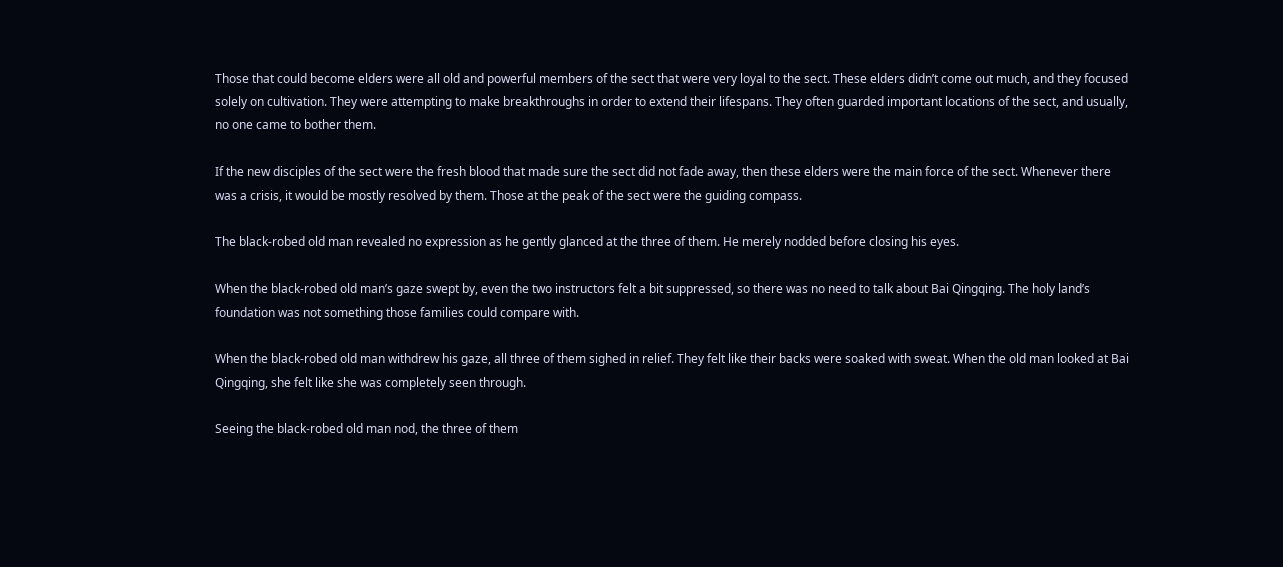Those that could become elders were all old and powerful members of the sect that were very loyal to the sect. These elders didn’t come out much, and they focused solely on cultivation. They were attempting to make breakthroughs in order to extend their lifespans. They often guarded important locations of the sect, and usually, no one came to bother them.

If the new disciples of the sect were the fresh blood that made sure the sect did not fade away, then these elders were the main force of the sect. Whenever there was a crisis, it would be mostly resolved by them. Those at the peak of the sect were the guiding compass.

The black-robed old man revealed no expression as he gently glanced at the three of them. He merely nodded before closing his eyes.

When the black-robed old man’s gaze swept by, even the two instructors felt a bit suppressed, so there was no need to talk about Bai Qingqing. The holy land’s foundation was not something those families could compare with.

When the black-robed old man withdrew his gaze, all three of them sighed in relief. They felt like their backs were soaked with sweat. When the old man looked at Bai Qingqing, she felt like she was completely seen through.

Seeing the black-robed old man nod, the three of them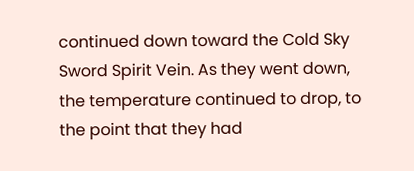continued down toward the Cold Sky Sword Spirit Vein. As they went down, the temperature continued to drop, to the point that they had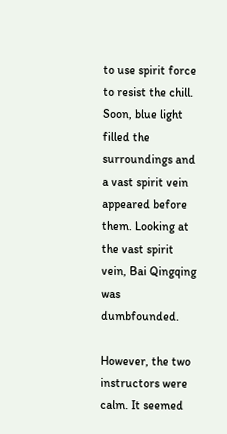to use spirit force to resist the chill. Soon, blue light filled the surroundings and a vast spirit vein appeared before them. Looking at the vast spirit vein, Bai Qingqing was dumbfounded.

However, the two instructors were calm. It seemed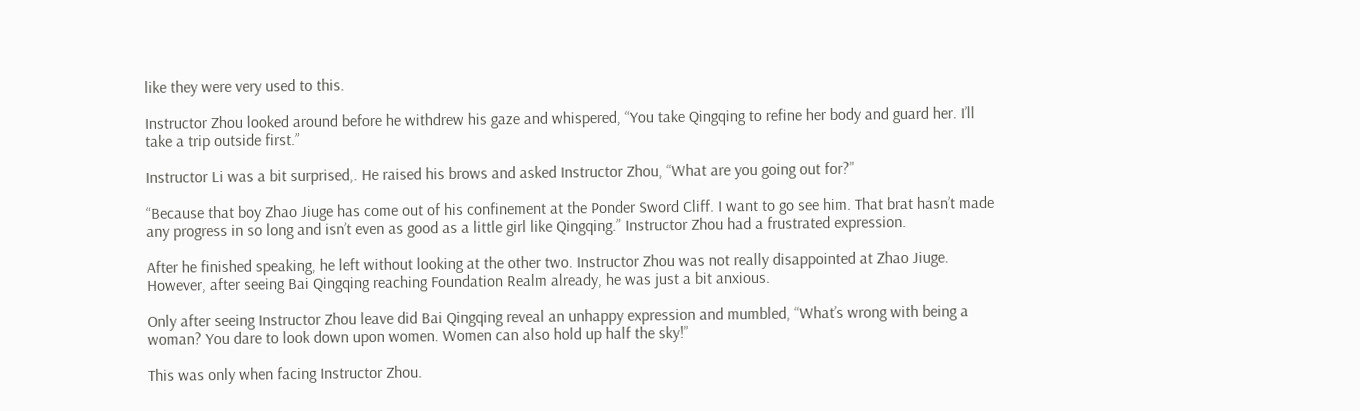like they were very used to this.

Instructor Zhou looked around before he withdrew his gaze and whispered, “You take Qingqing to refine her body and guard her. I’ll take a trip outside first.”

Instructor Li was a bit surprised,. He raised his brows and asked Instructor Zhou, “What are you going out for?”

“Because that boy Zhao Jiuge has come out of his confinement at the Ponder Sword Cliff. I want to go see him. That brat hasn’t made any progress in so long and isn’t even as good as a little girl like Qingqing.” Instructor Zhou had a frustrated expression.

After he finished speaking, he left without looking at the other two. Instructor Zhou was not really disappointed at Zhao Jiuge. However, after seeing Bai Qingqing reaching Foundation Realm already, he was just a bit anxious.

Only after seeing Instructor Zhou leave did Bai Qingqing reveal an unhappy expression and mumbled, “What’s wrong with being a woman? You dare to look down upon women. Women can also hold up half the sky!”

This was only when facing Instructor Zhou.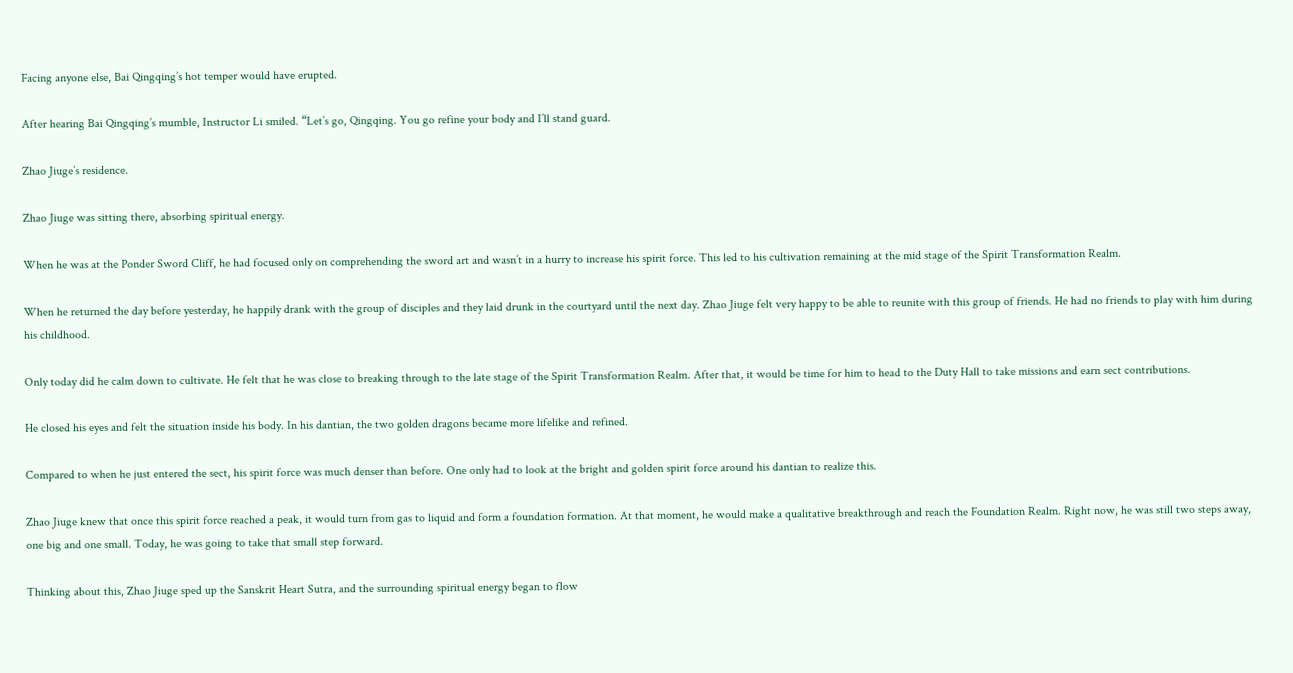Facing anyone else, Bai Qingqing’s hot temper would have erupted.

After hearing Bai Qingqing’s mumble, Instructor Li smiled. “Let’s go, Qingqing. You go refine your body and I’ll stand guard.

Zhao Jiuge’s residence.

Zhao Jiuge was sitting there, absorbing spiritual energy.

When he was at the Ponder Sword Cliff, he had focused only on comprehending the sword art and wasn’t in a hurry to increase his spirit force. This led to his cultivation remaining at the mid stage of the Spirit Transformation Realm.

When he returned the day before yesterday, he happily drank with the group of disciples and they laid drunk in the courtyard until the next day. Zhao Jiuge felt very happy to be able to reunite with this group of friends. He had no friends to play with him during his childhood.

Only today did he calm down to cultivate. He felt that he was close to breaking through to the late stage of the Spirit Transformation Realm. After that, it would be time for him to head to the Duty Hall to take missions and earn sect contributions.

He closed his eyes and felt the situation inside his body. In his dantian, the two golden dragons became more lifelike and refined.

Compared to when he just entered the sect, his spirit force was much denser than before. One only had to look at the bright and golden spirit force around his dantian to realize this.

Zhao Jiuge knew that once this spirit force reached a peak, it would turn from gas to liquid and form a foundation formation. At that moment, he would make a qualitative breakthrough and reach the Foundation Realm. Right now, he was still two steps away, one big and one small. Today, he was going to take that small step forward.

Thinking about this, Zhao Jiuge sped up the Sanskrit Heart Sutra, and the surrounding spiritual energy began to flow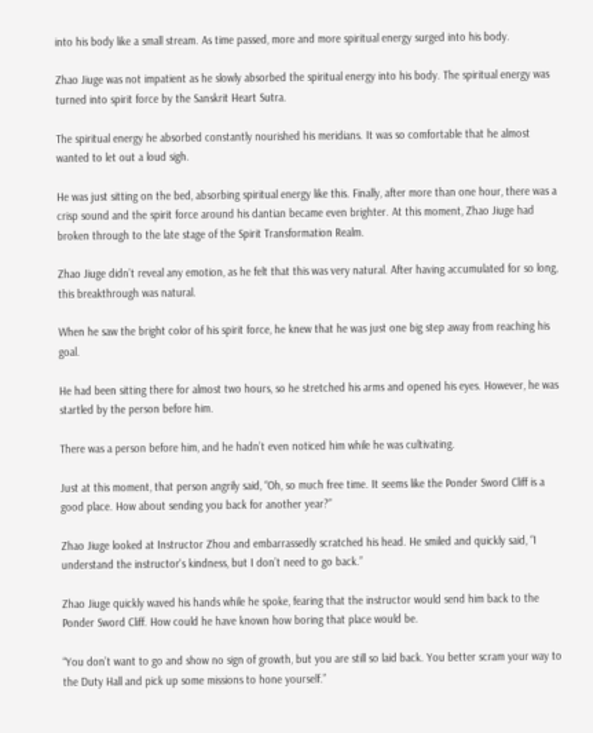into his body like a small stream. As time passed, more and more spiritual energy surged into his body.

Zhao Jiuge was not impatient as he slowly absorbed the spiritual energy into his body. The spiritual energy was turned into spirit force by the Sanskrit Heart Sutra.

The spiritual energy he absorbed constantly nourished his meridians. It was so comfortable that he almost wanted to let out a loud sigh.

He was just sitting on the bed, absorbing spiritual energy like this. Finally, after more than one hour, there was a crisp sound and the spirit force around his dantian became even brighter. At this moment, Zhao Jiuge had broken through to the late stage of the Spirit Transformation Realm.

Zhao Jiuge didn’t reveal any emotion, as he felt that this was very natural. After having accumulated for so long, this breakthrough was natural.

When he saw the bright color of his spirit force, he knew that he was just one big step away from reaching his goal.

He had been sitting there for almost two hours, so he stretched his arms and opened his eyes. However, he was startled by the person before him.

There was a person before him, and he hadn’t even noticed him while he was cultivating.

Just at this moment, that person angrily said, “Oh, so much free time. It seems like the Ponder Sword Cliff is a good place. How about sending you back for another year?”

Zhao Jiuge looked at Instructor Zhou and embarrassedly scratched his head. He smiled and quickly said, “I understand the instructor's kindness, but I don’t need to go back.”

Zhao Jiuge quickly waved his hands while he spoke, fearing that the instructor would send him back to the Ponder Sword Cliff. How could he have known how boring that place would be.

“You don’t want to go and show no sign of growth, but you are still so laid back. You better scram your way to the Duty Hall and pick up some missions to hone yourself.”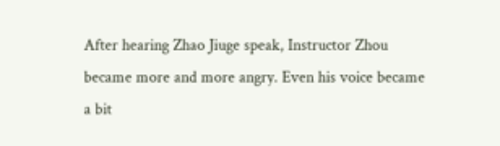After hearing Zhao Jiuge speak, Instructor Zhou became more and more angry. Even his voice became a bit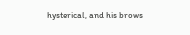hysterical, and his brows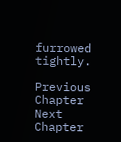furrowed tightly.

Previous Chapter Next Chapter